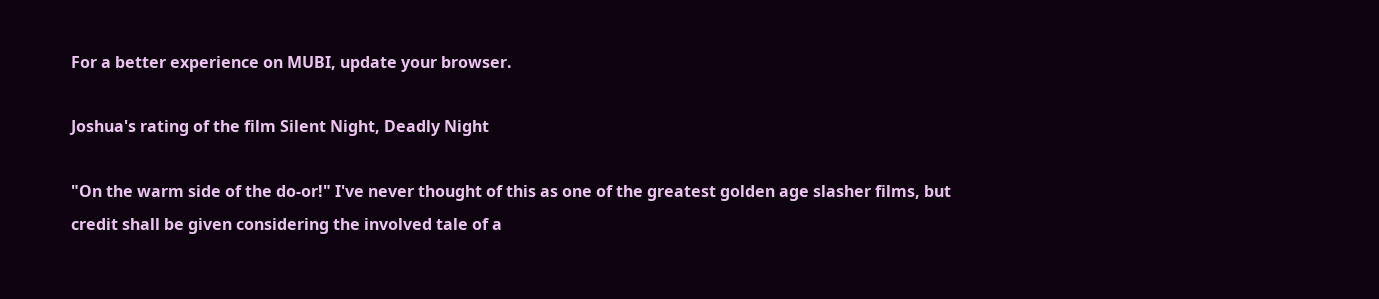For a better experience on MUBI, update your browser.

Joshua's rating of the film Silent Night, Deadly Night

"On the warm side of the do-or!" I've never thought of this as one of the greatest golden age slasher films, but credit shall be given considering the involved tale of a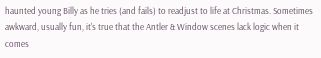haunted young Billy as he tries (and fails) to readjust to life at Christmas. Sometimes awkward, usually fun, it's true that the Antler & Window scenes lack logic when it comes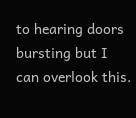to hearing doors bursting but I can overlook this.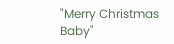"Merry Christmas Baby"